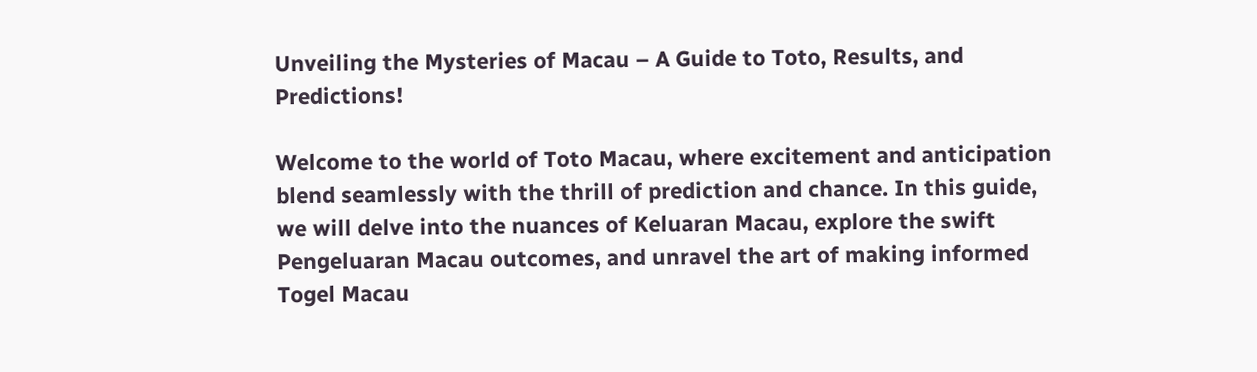Unveiling the Mysteries of Macau – A Guide to Toto, Results, and Predictions!

Welcome to the world of Toto Macau, where excitement and anticipation blend seamlessly with the thrill of prediction and chance. In this guide, we will delve into the nuances of Keluaran Macau, explore the swift Pengeluaran Macau outcomes, and unravel the art of making informed Togel Macau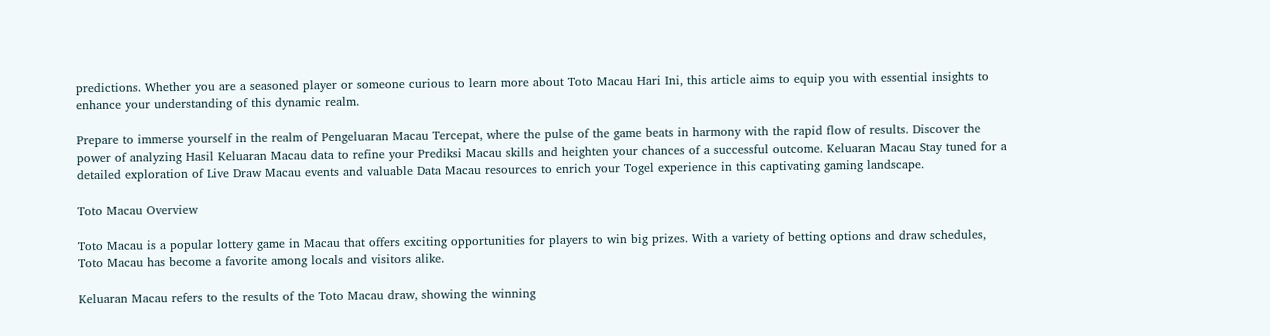predictions. Whether you are a seasoned player or someone curious to learn more about Toto Macau Hari Ini, this article aims to equip you with essential insights to enhance your understanding of this dynamic realm.

Prepare to immerse yourself in the realm of Pengeluaran Macau Tercepat, where the pulse of the game beats in harmony with the rapid flow of results. Discover the power of analyzing Hasil Keluaran Macau data to refine your Prediksi Macau skills and heighten your chances of a successful outcome. Keluaran Macau Stay tuned for a detailed exploration of Live Draw Macau events and valuable Data Macau resources to enrich your Togel experience in this captivating gaming landscape.

Toto Macau Overview

Toto Macau is a popular lottery game in Macau that offers exciting opportunities for players to win big prizes. With a variety of betting options and draw schedules, Toto Macau has become a favorite among locals and visitors alike.

Keluaran Macau refers to the results of the Toto Macau draw, showing the winning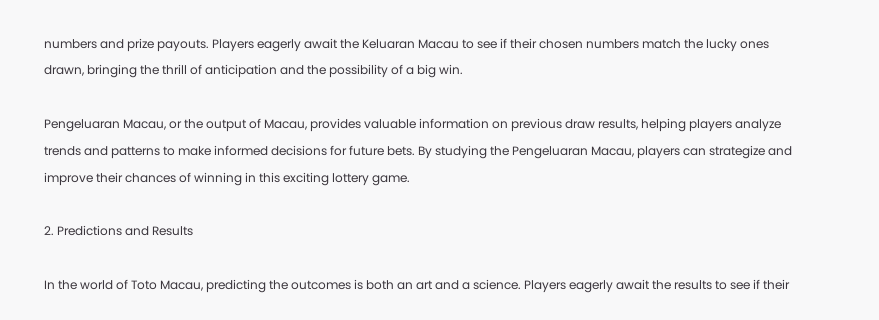numbers and prize payouts. Players eagerly await the Keluaran Macau to see if their chosen numbers match the lucky ones drawn, bringing the thrill of anticipation and the possibility of a big win.

Pengeluaran Macau, or the output of Macau, provides valuable information on previous draw results, helping players analyze trends and patterns to make informed decisions for future bets. By studying the Pengeluaran Macau, players can strategize and improve their chances of winning in this exciting lottery game.

2. Predictions and Results

In the world of Toto Macau, predicting the outcomes is both an art and a science. Players eagerly await the results to see if their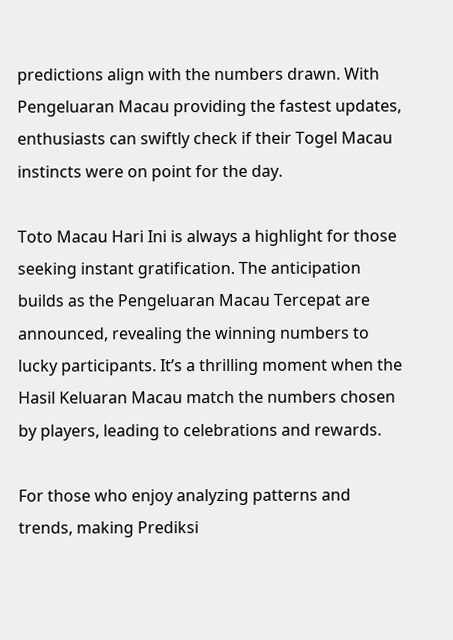predictions align with the numbers drawn. With Pengeluaran Macau providing the fastest updates, enthusiasts can swiftly check if their Togel Macau instincts were on point for the day.

Toto Macau Hari Ini is always a highlight for those seeking instant gratification. The anticipation builds as the Pengeluaran Macau Tercepat are announced, revealing the winning numbers to lucky participants. It’s a thrilling moment when the Hasil Keluaran Macau match the numbers chosen by players, leading to celebrations and rewards.

For those who enjoy analyzing patterns and trends, making Prediksi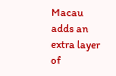Macau adds an extra layer of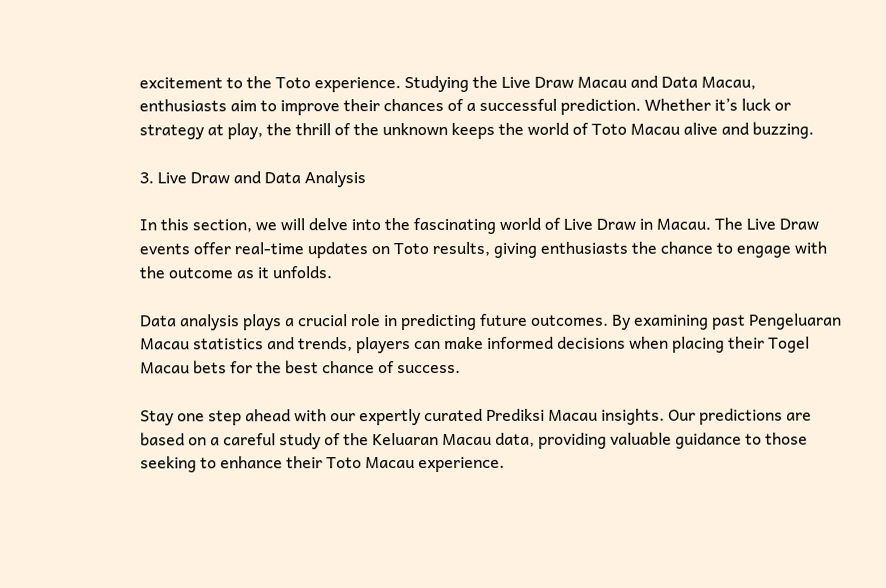excitement to the Toto experience. Studying the Live Draw Macau and Data Macau, enthusiasts aim to improve their chances of a successful prediction. Whether it’s luck or strategy at play, the thrill of the unknown keeps the world of Toto Macau alive and buzzing.

3. Live Draw and Data Analysis

In this section, we will delve into the fascinating world of Live Draw in Macau. The Live Draw events offer real-time updates on Toto results, giving enthusiasts the chance to engage with the outcome as it unfolds.

Data analysis plays a crucial role in predicting future outcomes. By examining past Pengeluaran Macau statistics and trends, players can make informed decisions when placing their Togel Macau bets for the best chance of success.

Stay one step ahead with our expertly curated Prediksi Macau insights. Our predictions are based on a careful study of the Keluaran Macau data, providing valuable guidance to those seeking to enhance their Toto Macau experience.